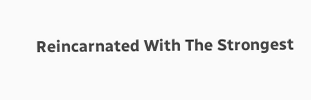Reincarnated With The Strongest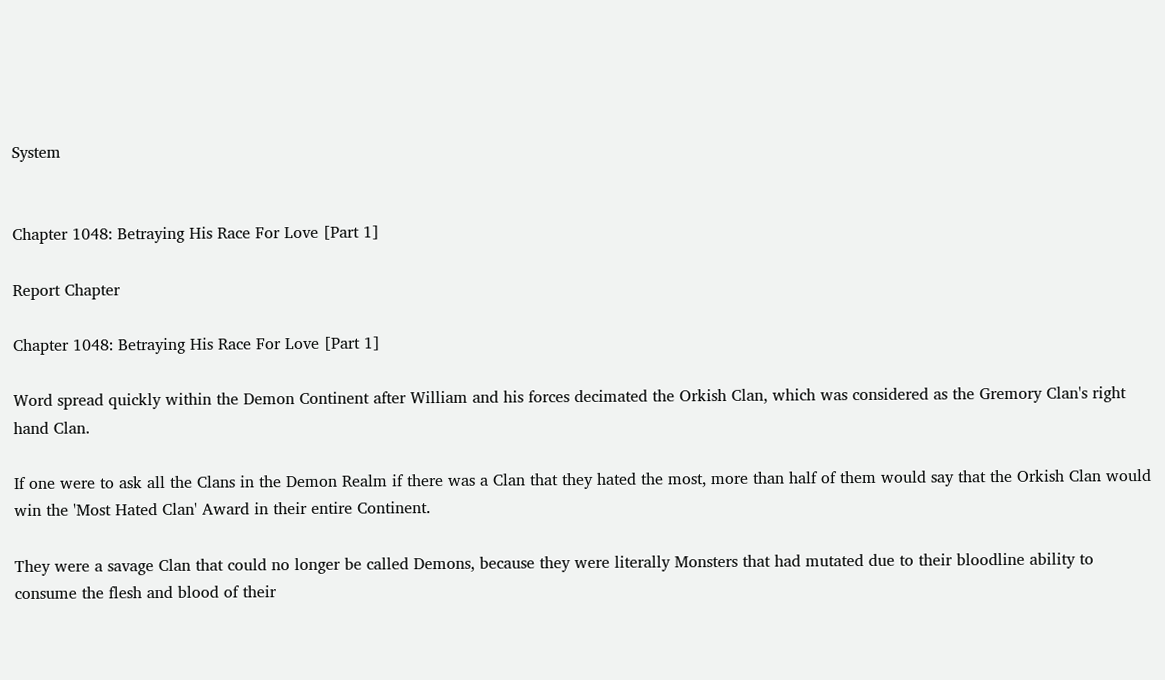System


Chapter 1048: Betraying His Race For Love [Part 1]

Report Chapter

Chapter 1048: Betraying His Race For Love [Part 1]

Word spread quickly within the Demon Continent after William and his forces decimated the Orkish Clan, which was considered as the Gremory Clan's right hand Clan.

If one were to ask all the Clans in the Demon Realm if there was a Clan that they hated the most, more than half of them would say that the Orkish Clan would win the 'Most Hated Clan' Award in their entire Continent.

They were a savage Clan that could no longer be called Demons, because they were literally Monsters that had mutated due to their bloodline ability to consume the flesh and blood of their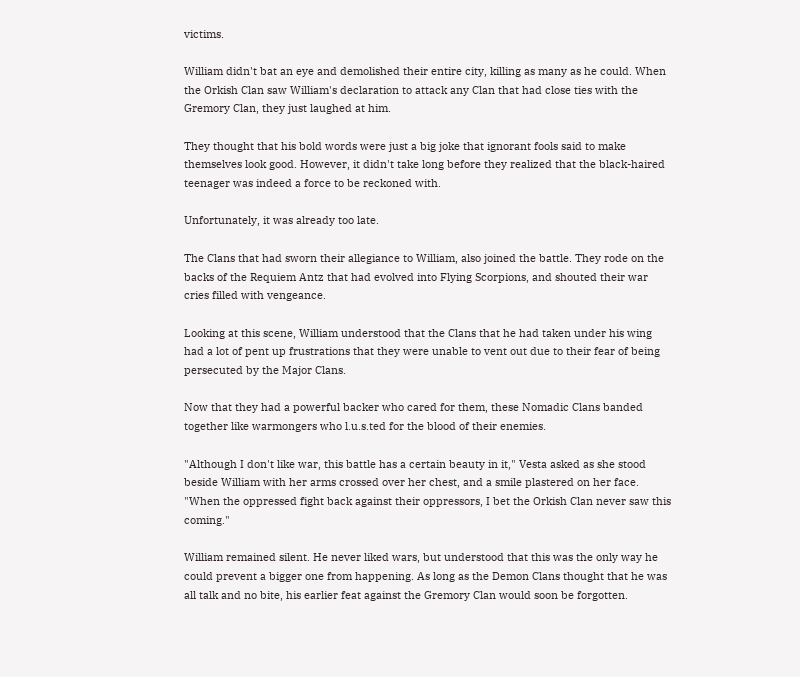victims.

William didn't bat an eye and demolished their entire city, killing as many as he could. When the Orkish Clan saw William's declaration to attack any Clan that had close ties with the Gremory Clan, they just laughed at him.

They thought that his bold words were just a big joke that ignorant fools said to make themselves look good. However, it didn't take long before they realized that the black-haired teenager was indeed a force to be reckoned with.

Unfortunately, it was already too late.

The Clans that had sworn their allegiance to William, also joined the battle. They rode on the backs of the Requiem Antz that had evolved into Flying Scorpions, and shouted their war cries filled with vengeance.

Looking at this scene, William understood that the Clans that he had taken under his wing had a lot of pent up frustrations that they were unable to vent out due to their fear of being persecuted by the Major Clans.

Now that they had a powerful backer who cared for them, these Nomadic Clans banded together like warmongers who l.u.s.ted for the blood of their enemies.

"Although I don't like war, this battle has a certain beauty in it," Vesta asked as she stood beside William with her arms crossed over her chest, and a smile plastered on her face. "When the oppressed fight back against their oppressors, I bet the Orkish Clan never saw this coming."

William remained silent. He never liked wars, but understood that this was the only way he could prevent a bigger one from happening. As long as the Demon Clans thought that he was all talk and no bite, his earlier feat against the Gremory Clan would soon be forgotten.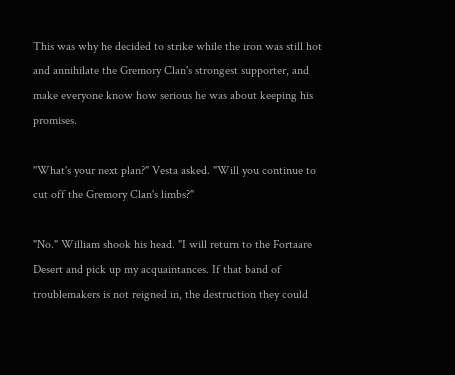This was why he decided to strike while the iron was still hot and annihilate the Gremory Clan's strongest supporter, and make everyone know how serious he was about keeping his promises.

"What's your next plan?" Vesta asked. "Will you continue to cut off the Gremory Clan's limbs?"

"No." William shook his head. "I will return to the Fortaare Desert and pick up my acquaintances. If that band of troublemakers is not reigned in, the destruction they could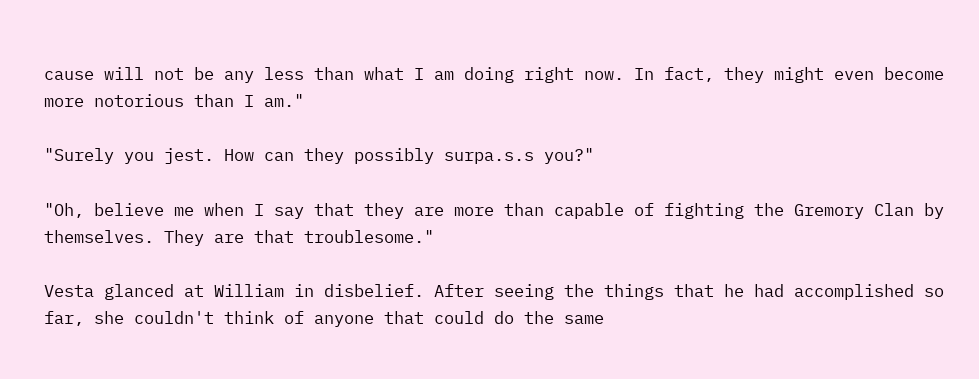cause will not be any less than what I am doing right now. In fact, they might even become more notorious than I am."

"Surely you jest. How can they possibly surpa.s.s you?"

"Oh, believe me when I say that they are more than capable of fighting the Gremory Clan by themselves. They are that troublesome."

Vesta glanced at William in disbelief. After seeing the things that he had accomplished so far, she couldn't think of anyone that could do the same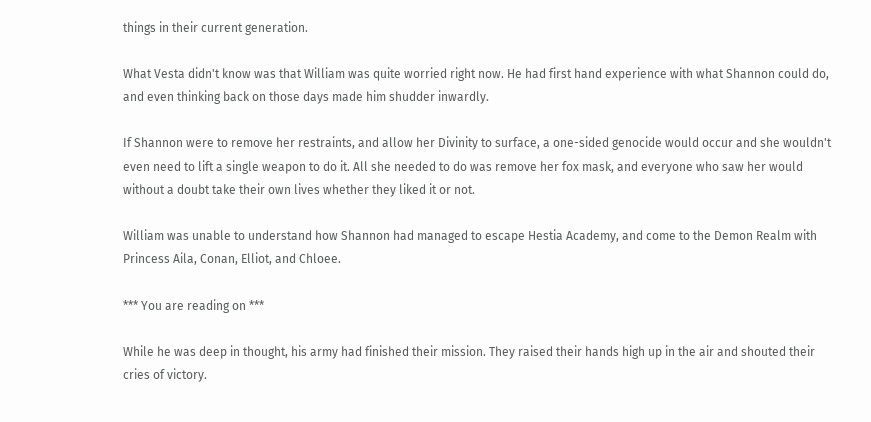things in their current generation.

What Vesta didn't know was that William was quite worried right now. He had first hand experience with what Shannon could do, and even thinking back on those days made him shudder inwardly.

If Shannon were to remove her restraints, and allow her Divinity to surface, a one-sided genocide would occur and she wouldn't even need to lift a single weapon to do it. All she needed to do was remove her fox mask, and everyone who saw her would without a doubt take their own lives whether they liked it or not.

William was unable to understand how Shannon had managed to escape Hestia Academy, and come to the Demon Realm with Princess Aila, Conan, Elliot, and Chloee.

*** You are reading on ***

While he was deep in thought, his army had finished their mission. They raised their hands high up in the air and shouted their cries of victory.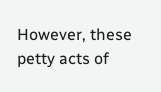However, these petty acts of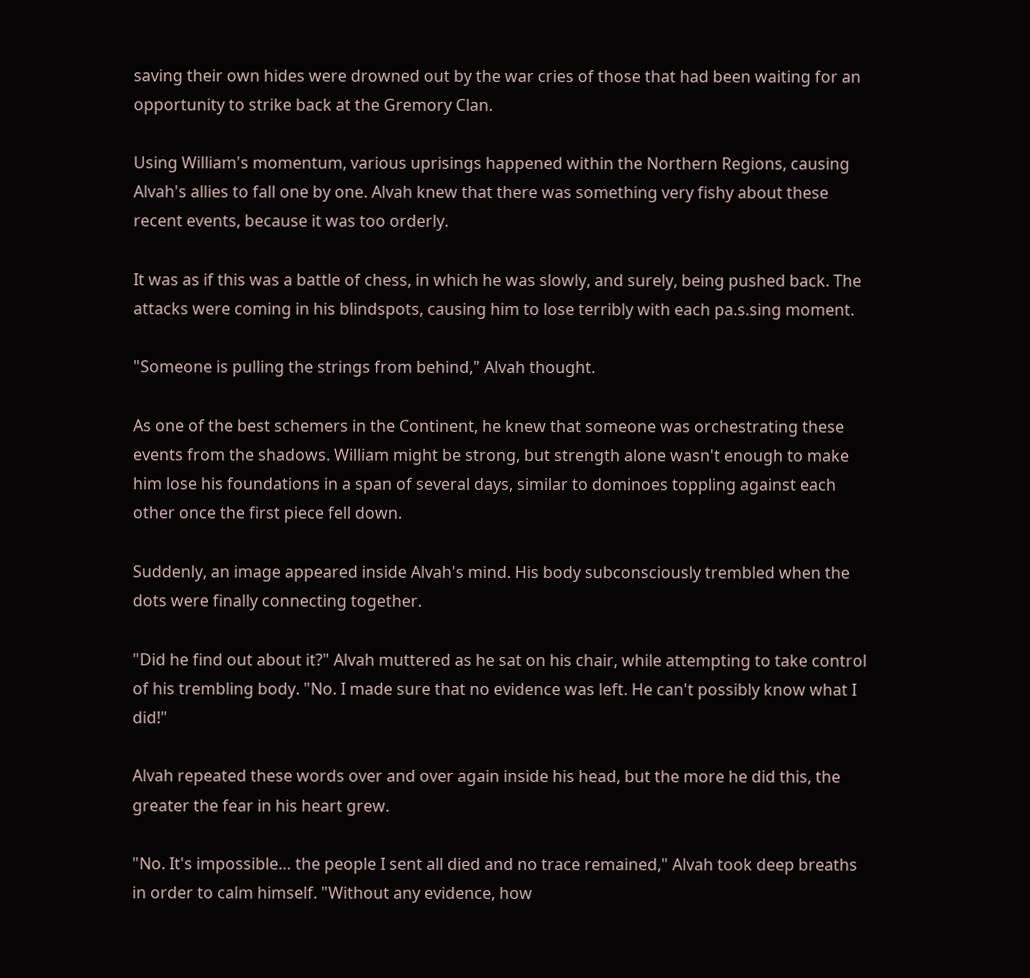saving their own hides were drowned out by the war cries of those that had been waiting for an opportunity to strike back at the Gremory Clan.

Using William's momentum, various uprisings happened within the Northern Regions, causing Alvah's allies to fall one by one. Alvah knew that there was something very fishy about these recent events, because it was too orderly.

It was as if this was a battle of chess, in which he was slowly, and surely, being pushed back. The attacks were coming in his blindspots, causing him to lose terribly with each pa.s.sing moment.

"Someone is pulling the strings from behind," Alvah thought.

As one of the best schemers in the Continent, he knew that someone was orchestrating these events from the shadows. William might be strong, but strength alone wasn't enough to make him lose his foundations in a span of several days, similar to dominoes toppling against each other once the first piece fell down.

Suddenly, an image appeared inside Alvah's mind. His body subconsciously trembled when the dots were finally connecting together.

"Did he find out about it?" Alvah muttered as he sat on his chair, while attempting to take control of his trembling body. "No. I made sure that no evidence was left. He can't possibly know what I did!"

Alvah repeated these words over and over again inside his head, but the more he did this, the greater the fear in his heart grew.

"No. It's impossible… the people I sent all died and no trace remained," Alvah took deep breaths in order to calm himself. "Without any evidence, how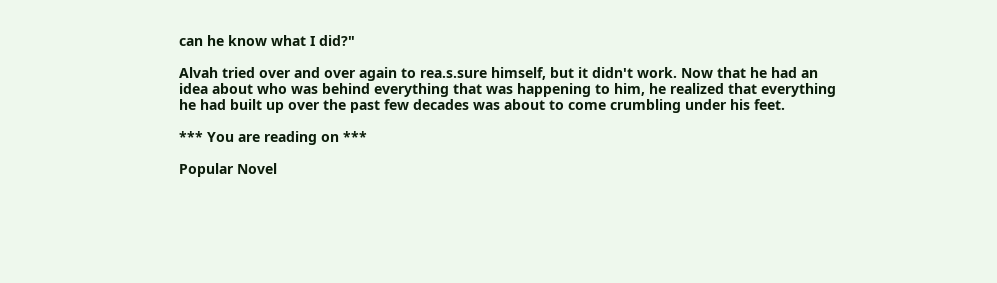can he know what I did?"

Alvah tried over and over again to rea.s.sure himself, but it didn't work. Now that he had an idea about who was behind everything that was happening to him, he realized that everything he had built up over the past few decades was about to come crumbling under his feet.

*** You are reading on ***

Popular Novel